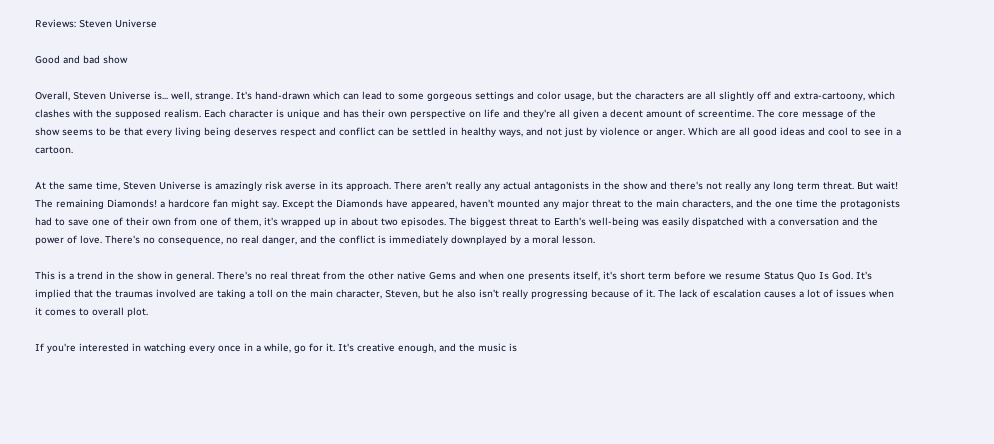Reviews: Steven Universe

Good and bad show

Overall, Steven Universe is... well, strange. It's hand-drawn which can lead to some gorgeous settings and color usage, but the characters are all slightly off and extra-cartoony, which clashes with the supposed realism. Each character is unique and has their own perspective on life and they're all given a decent amount of screentime. The core message of the show seems to be that every living being deserves respect and conflict can be settled in healthy ways, and not just by violence or anger. Which are all good ideas and cool to see in a cartoon.

At the same time, Steven Universe is amazingly risk averse in its approach. There aren't really any actual antagonists in the show and there's not really any long term threat. But wait! The remaining Diamonds! a hardcore fan might say. Except the Diamonds have appeared, haven't mounted any major threat to the main characters, and the one time the protagonists had to save one of their own from one of them, it's wrapped up in about two episodes. The biggest threat to Earth's well-being was easily dispatched with a conversation and the power of love. There's no consequence, no real danger, and the conflict is immediately downplayed by a moral lesson.

This is a trend in the show in general. There's no real threat from the other native Gems and when one presents itself, it's short term before we resume Status Quo Is God. It's implied that the traumas involved are taking a toll on the main character, Steven, but he also isn't really progressing because of it. The lack of escalation causes a lot of issues when it comes to overall plot.

If you're interested in watching every once in a while, go for it. It's creative enough, and the music is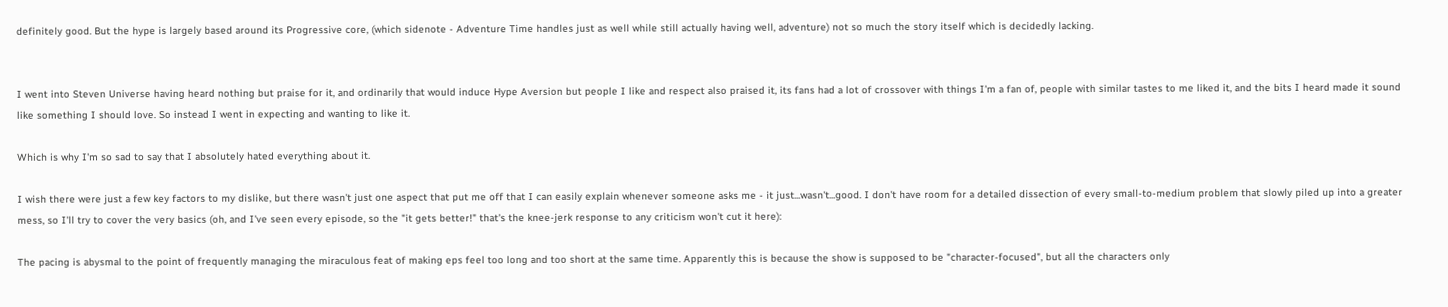definitely good. But the hype is largely based around its Progressive core, (which sidenote - Adventure Time handles just as well while still actually having well, adventure) not so much the story itself which is decidedly lacking.


I went into Steven Universe having heard nothing but praise for it, and ordinarily that would induce Hype Aversion but people I like and respect also praised it, its fans had a lot of crossover with things I'm a fan of, people with similar tastes to me liked it, and the bits I heard made it sound like something I should love. So instead I went in expecting and wanting to like it.

Which is why I'm so sad to say that I absolutely hated everything about it.

I wish there were just a few key factors to my dislike, but there wasn't just one aspect that put me off that I can easily explain whenever someone asks me - it just...wasn't...good. I don't have room for a detailed dissection of every small-to-medium problem that slowly piled up into a greater mess, so I'll try to cover the very basics (oh, and I've seen every episode, so the "it gets better!" that's the knee-jerk response to any criticism won't cut it here):

The pacing is abysmal to the point of frequently managing the miraculous feat of making eps feel too long and too short at the same time. Apparently this is because the show is supposed to be "character-focused", but all the characters only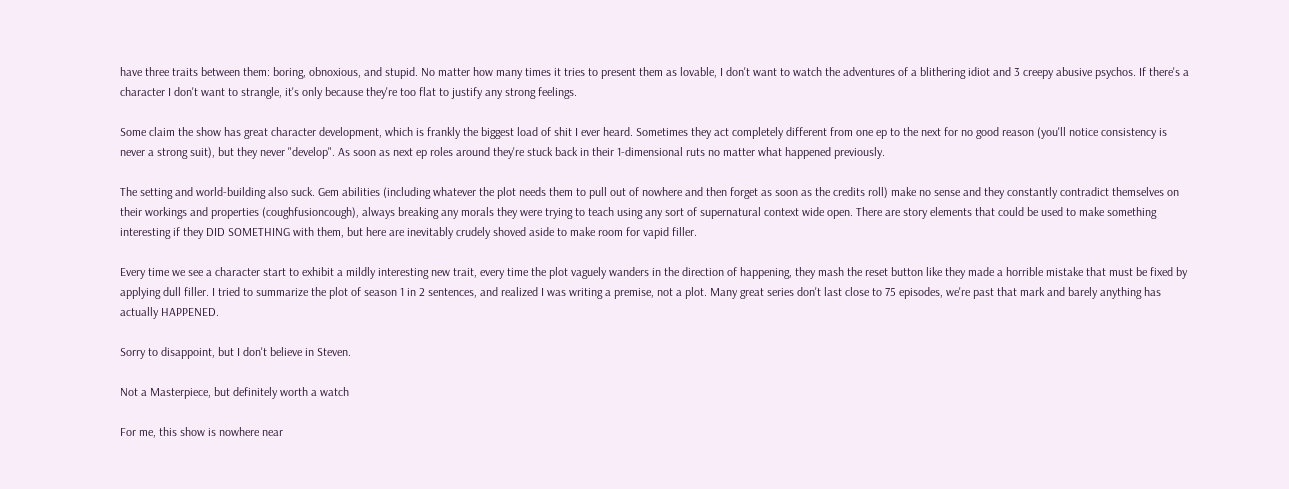have three traits between them: boring, obnoxious, and stupid. No matter how many times it tries to present them as lovable, I don't want to watch the adventures of a blithering idiot and 3 creepy abusive psychos. If there's a character I don't want to strangle, it's only because they're too flat to justify any strong feelings.

Some claim the show has great character development, which is frankly the biggest load of shit I ever heard. Sometimes they act completely different from one ep to the next for no good reason (you'll notice consistency is never a strong suit), but they never "develop". As soon as next ep roles around they're stuck back in their 1-dimensional ruts no matter what happened previously.

The setting and world-building also suck. Gem abilities (including whatever the plot needs them to pull out of nowhere and then forget as soon as the credits roll) make no sense and they constantly contradict themselves on their workings and properties (coughfusioncough), always breaking any morals they were trying to teach using any sort of supernatural context wide open. There are story elements that could be used to make something interesting if they DID SOMETHING with them, but here are inevitably crudely shoved aside to make room for vapid filler.

Every time we see a character start to exhibit a mildly interesting new trait, every time the plot vaguely wanders in the direction of happening, they mash the reset button like they made a horrible mistake that must be fixed by applying dull filler. I tried to summarize the plot of season 1 in 2 sentences, and realized I was writing a premise, not a plot. Many great series don't last close to 75 episodes, we're past that mark and barely anything has actually HAPPENED.

Sorry to disappoint, but I don't believe in Steven.

Not a Masterpiece, but definitely worth a watch

For me, this show is nowhere near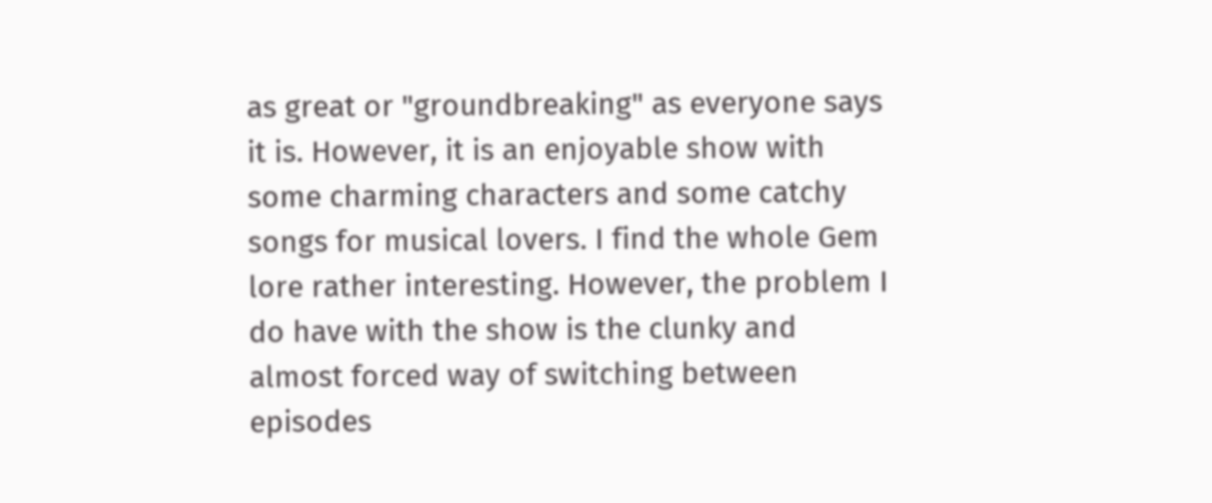as great or "groundbreaking" as everyone says it is. However, it is an enjoyable show with some charming characters and some catchy songs for musical lovers. I find the whole Gem lore rather interesting. However, the problem I do have with the show is the clunky and almost forced way of switching between episodes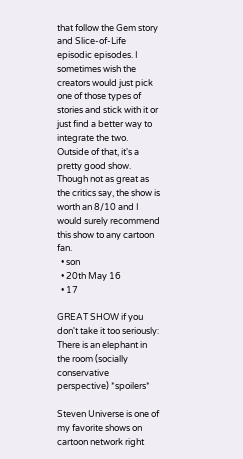that follow the Gem story and Slice-of-Life episodic episodes. I sometimes wish the creators would just pick one of those types of stories and stick with it or just find a better way to integrate the two. Outside of that, it's a pretty good show. Though not as great as the critics say, the show is worth an 8/10 and I would surely recommend this show to any cartoon fan.
  • son
  • 20th May 16
  • 17

GREAT SHOW if you don't take it too seriously: There is an elephant in the room (socially conservative perspective) *spoilers*

Steven Universe is one of my favorite shows on cartoon network right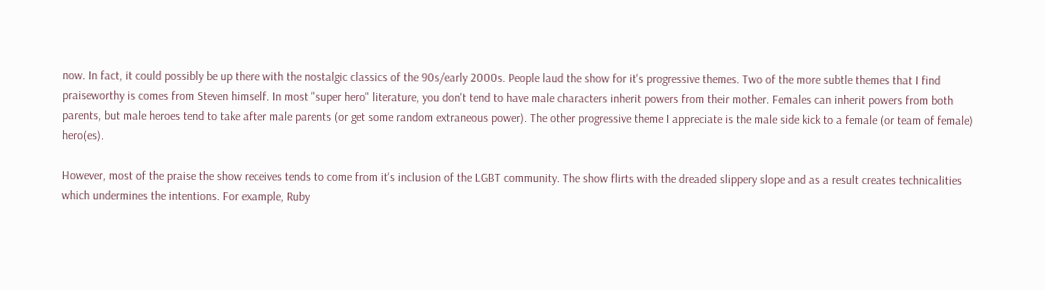now. In fact, it could possibly be up there with the nostalgic classics of the 90s/early 2000s. People laud the show for it's progressive themes. Two of the more subtle themes that I find praiseworthy is comes from Steven himself. In most "super hero" literature, you don't tend to have male characters inherit powers from their mother. Females can inherit powers from both parents, but male heroes tend to take after male parents (or get some random extraneous power). The other progressive theme I appreciate is the male side kick to a female (or team of female) hero(es).

However, most of the praise the show receives tends to come from it's inclusion of the LGBT community. The show flirts with the dreaded slippery slope and as a result creates technicalities which undermines the intentions. For example, Ruby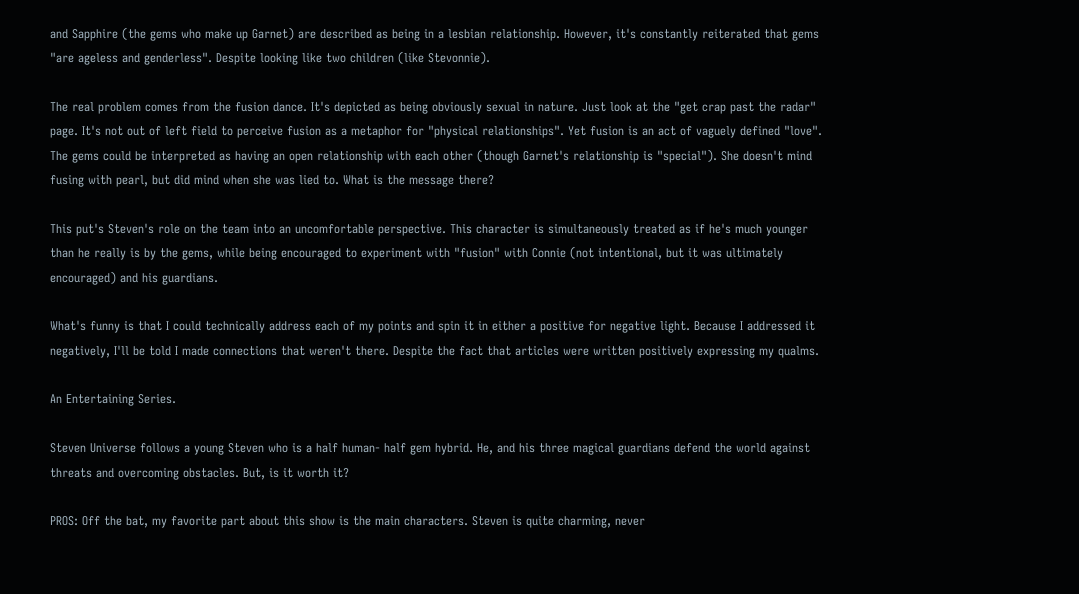and Sapphire (the gems who make up Garnet) are described as being in a lesbian relationship. However, it's constantly reiterated that gems "are ageless and genderless". Despite looking like two children (like Stevonnie).

The real problem comes from the fusion dance. It's depicted as being obviously sexual in nature. Just look at the "get crap past the radar" page. It's not out of left field to perceive fusion as a metaphor for "physical relationships". Yet fusion is an act of vaguely defined "love". The gems could be interpreted as having an open relationship with each other (though Garnet's relationship is "special"). She doesn't mind fusing with pearl, but did mind when she was lied to. What is the message there?

This put's Steven's role on the team into an uncomfortable perspective. This character is simultaneously treated as if he's much younger than he really is by the gems, while being encouraged to experiment with "fusion" with Connie (not intentional, but it was ultimately encouraged) and his guardians.

What's funny is that I could technically address each of my points and spin it in either a positive for negative light. Because I addressed it negatively, I'll be told I made connections that weren't there. Despite the fact that articles were written positively expressing my qualms.

An Entertaining Series.

Steven Universe follows a young Steven who is a half human- half gem hybrid. He, and his three magical guardians defend the world against threats and overcoming obstacles. But, is it worth it?

PROS: Off the bat, my favorite part about this show is the main characters. Steven is quite charming, never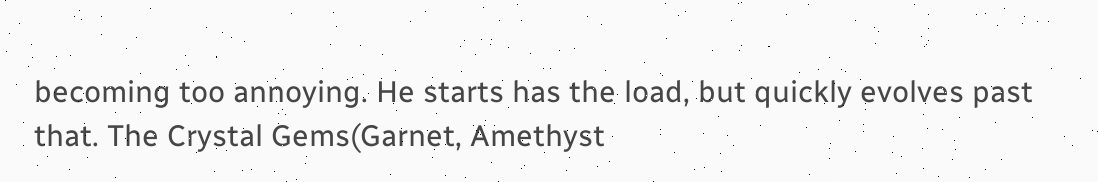becoming too annoying. He starts has the load, but quickly evolves past that. The Crystal Gems(Garnet, Amethyst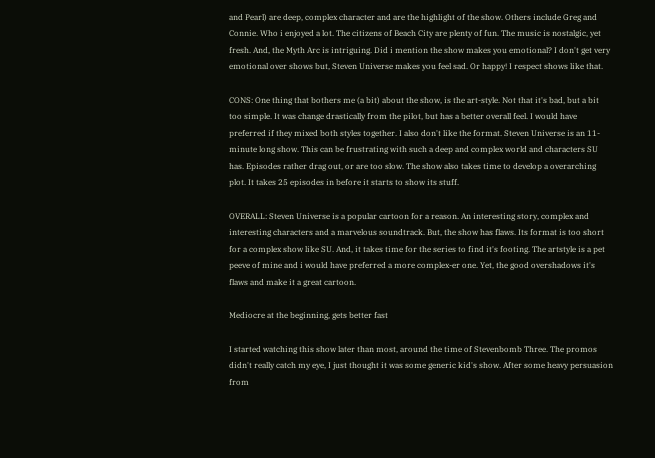and Pearl) are deep, complex character and are the highlight of the show. Others include Greg and Connie. Who i enjoyed a lot. The citizens of Beach City are plenty of fun. The music is nostalgic, yet fresh. And, the Myth Arc is intriguing. Did i mention the show makes you emotional? I don't get very emotional over shows but, Steven Universe makes you feel sad. Or happy! I respect shows like that.

CONS: One thing that bothers me (a bit) about the show, is the art-style. Not that it's bad, but a bit too simple. It was change drastically from the pilot, but has a better overall feel. I would have preferred if they mixed both styles together. I also don't like the format. Steven Universe is an 11-minute long show. This can be frustrating with such a deep and complex world and characters SU has. Episodes rather drag out, or are too slow. The show also takes time to develop a overarching plot. It takes 25 episodes in before it starts to show its stuff.

OVERALL: Steven Universe is a popular cartoon for a reason. An interesting story, complex and interesting characters and a marvelous soundtrack. But, the show has flaws. Its format is too short for a complex show like SU. And, it takes time for the series to find it's footing. The artstyle is a pet peeve of mine and i would have preferred a more complex-er one. Yet, the good overshadows it's flaws and make it a great cartoon.

Mediocre at the beginning, gets better fast

I started watching this show later than most, around the time of Stevenbomb Three. The promos didn't really catch my eye, I just thought it was some generic kid's show. After some heavy persuasion from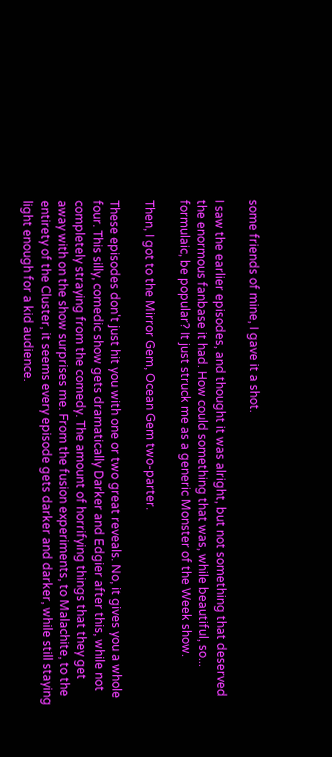some friends of mine, I gave it a shot.

I saw the earlier episodes, and thought it was alright, but not something that deserved the enormous fanbase it had. How could something that was, while beautiful, so... formulaic, be popular? It just struck me as a generic Monster of the Week show.

Then, I got to the Mirror Gem, Ocean Gem two-parter.

These episodes don't just hit you with one or two great reveals. No, it gives you a whole four. This silly, comedic show gets dramatically Darker and Edgier after this, while not completely straying from the comedy. The amount of horrifying things that they get away with on the show surprises me. From the fusion experiments, to Malachite, to the entirety of the Cluster, it seems every episode gets darker and darker, while still staying light enough for a kid audience.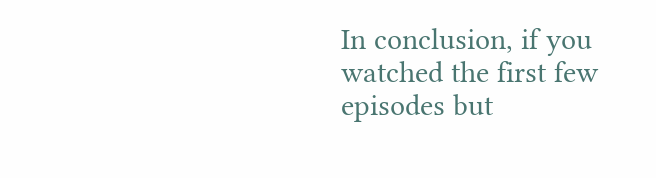In conclusion, if you watched the first few episodes but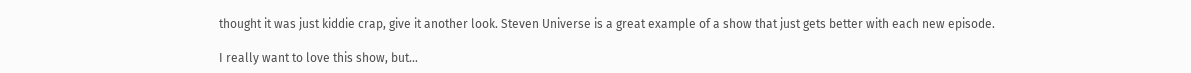thought it was just kiddie crap, give it another look. Steven Universe is a great example of a show that just gets better with each new episode.

I really want to love this show, but...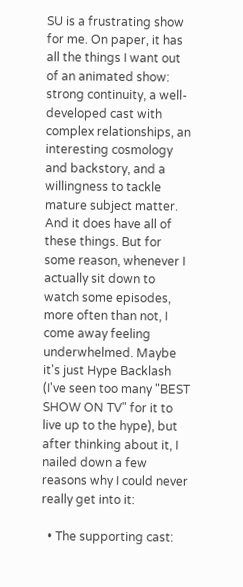SU is a frustrating show for me. On paper, it has all the things I want out of an animated show: strong continuity, a well-developed cast with complex relationships, an interesting cosmology and backstory, and a willingness to tackle mature subject matter. And it does have all of these things. But for some reason, whenever I actually sit down to watch some episodes, more often than not, I come away feeling underwhelmed. Maybe it's just Hype Backlash (I've seen too many "BEST SHOW ON TV" for it to live up to the hype), but after thinking about it, I nailed down a few reasons why I could never really get into it:

  • The supporting cast: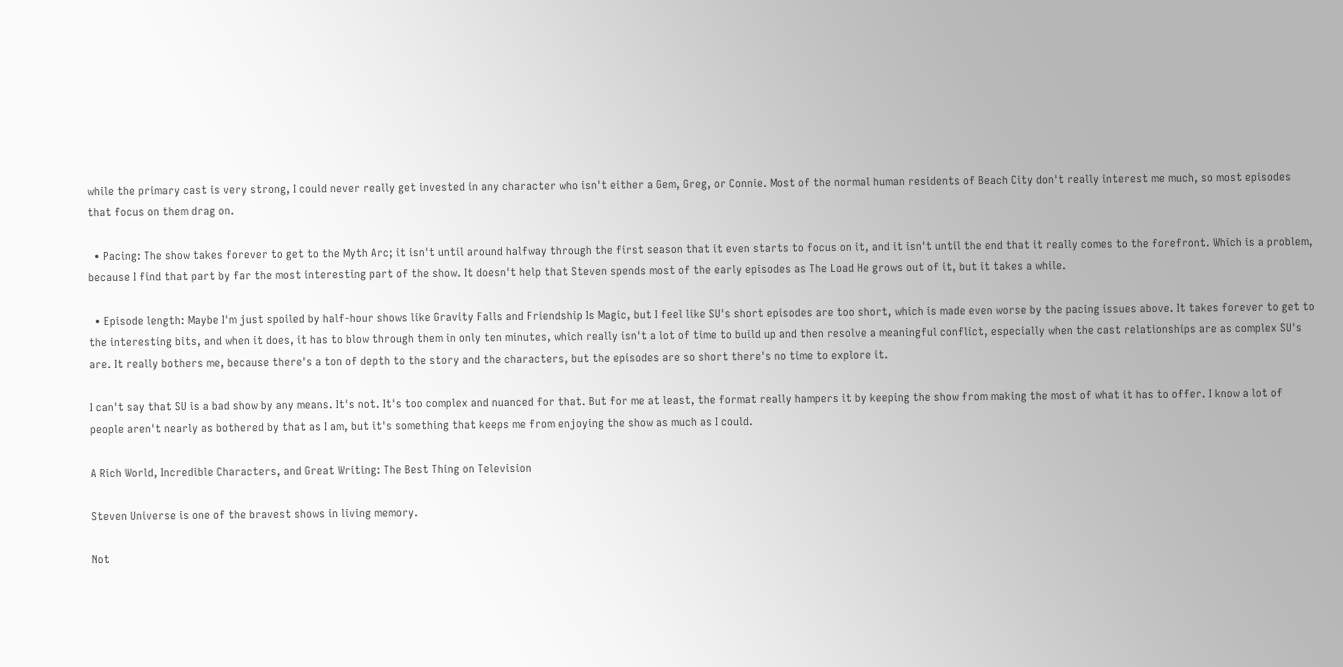while the primary cast is very strong, I could never really get invested in any character who isn't either a Gem, Greg, or Connie. Most of the normal human residents of Beach City don't really interest me much, so most episodes that focus on them drag on.

  • Pacing: The show takes forever to get to the Myth Arc; it isn't until around halfway through the first season that it even starts to focus on it, and it isn't until the end that it really comes to the forefront. Which is a problem, because I find that part by far the most interesting part of the show. It doesn't help that Steven spends most of the early episodes as The Load He grows out of it, but it takes a while.

  • Episode length: Maybe I'm just spoiled by half-hour shows like Gravity Falls and Friendship Is Magic, but I feel like SU's short episodes are too short, which is made even worse by the pacing issues above. It takes forever to get to the interesting bits, and when it does, it has to blow through them in only ten minutes, which really isn't a lot of time to build up and then resolve a meaningful conflict, especially when the cast relationships are as complex SU's are. It really bothers me, because there's a ton of depth to the story and the characters, but the episodes are so short there's no time to explore it.

I can't say that SU is a bad show by any means. It's not. It's too complex and nuanced for that. But for me at least, the format really hampers it by keeping the show from making the most of what it has to offer. I know a lot of people aren't nearly as bothered by that as I am, but it's something that keeps me from enjoying the show as much as I could.

A Rich World, Incredible Characters, and Great Writing: The Best Thing on Television

Steven Universe is one of the bravest shows in living memory.

Not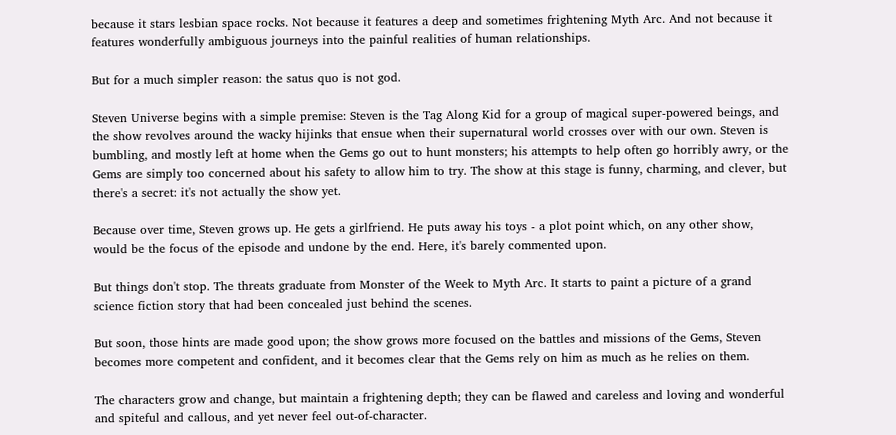because it stars lesbian space rocks. Not because it features a deep and sometimes frightening Myth Arc. And not because it features wonderfully ambiguous journeys into the painful realities of human relationships.

But for a much simpler reason: the satus quo is not god.

Steven Universe begins with a simple premise: Steven is the Tag Along Kid for a group of magical super-powered beings, and the show revolves around the wacky hijinks that ensue when their supernatural world crosses over with our own. Steven is bumbling, and mostly left at home when the Gems go out to hunt monsters; his attempts to help often go horribly awry, or the Gems are simply too concerned about his safety to allow him to try. The show at this stage is funny, charming, and clever, but there's a secret: it's not actually the show yet.

Because over time, Steven grows up. He gets a girlfriend. He puts away his toys - a plot point which, on any other show, would be the focus of the episode and undone by the end. Here, it's barely commented upon.

But things don't stop. The threats graduate from Monster of the Week to Myth Arc. It starts to paint a picture of a grand science fiction story that had been concealed just behind the scenes.

But soon, those hints are made good upon; the show grows more focused on the battles and missions of the Gems, Steven becomes more competent and confident, and it becomes clear that the Gems rely on him as much as he relies on them.

The characters grow and change, but maintain a frightening depth; they can be flawed and careless and loving and wonderful and spiteful and callous, and yet never feel out-of-character.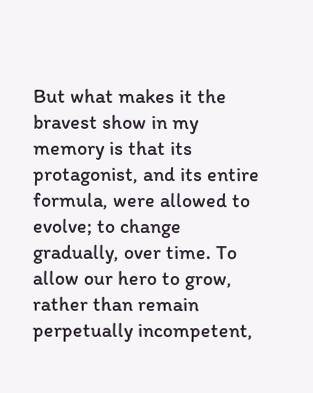But what makes it the bravest show in my memory is that its protagonist, and its entire formula, were allowed to evolve; to change gradually, over time. To allow our hero to grow, rather than remain perpetually incompetent,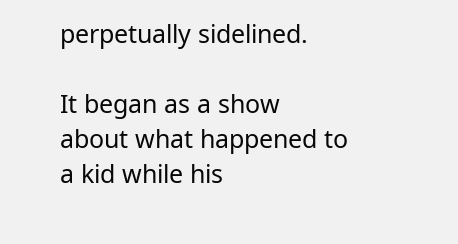perpetually sidelined.

It began as a show about what happened to a kid while his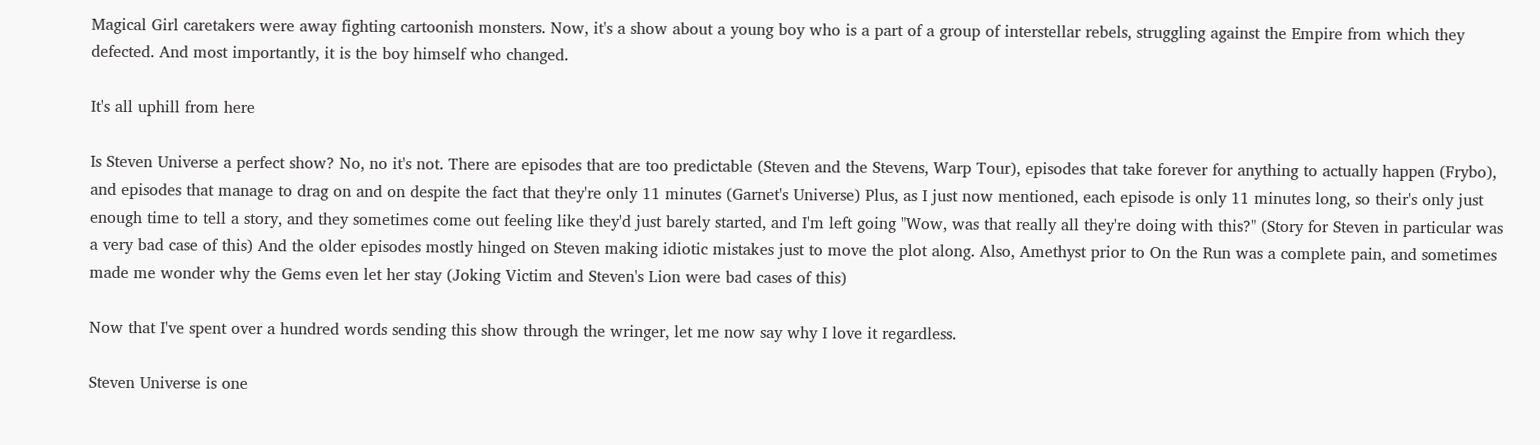Magical Girl caretakers were away fighting cartoonish monsters. Now, it's a show about a young boy who is a part of a group of interstellar rebels, struggling against the Empire from which they defected. And most importantly, it is the boy himself who changed.

It's all uphill from here

Is Steven Universe a perfect show? No, no it's not. There are episodes that are too predictable (Steven and the Stevens, Warp Tour), episodes that take forever for anything to actually happen (Frybo), and episodes that manage to drag on and on despite the fact that they're only 11 minutes (Garnet's Universe) Plus, as I just now mentioned, each episode is only 11 minutes long, so their's only just enough time to tell a story, and they sometimes come out feeling like they'd just barely started, and I'm left going "Wow, was that really all they're doing with this?" (Story for Steven in particular was a very bad case of this) And the older episodes mostly hinged on Steven making idiotic mistakes just to move the plot along. Also, Amethyst prior to On the Run was a complete pain, and sometimes made me wonder why the Gems even let her stay (Joking Victim and Steven's Lion were bad cases of this)

Now that I've spent over a hundred words sending this show through the wringer, let me now say why I love it regardless.

Steven Universe is one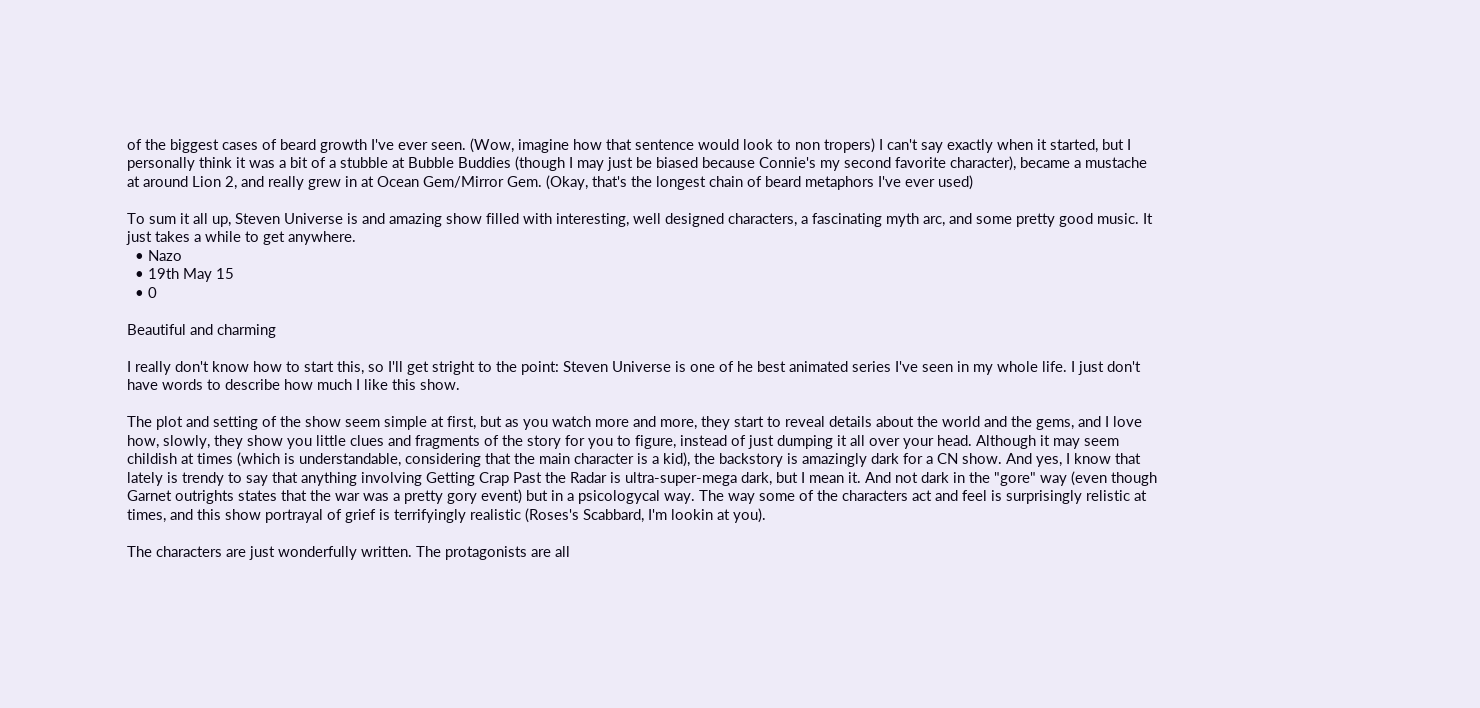of the biggest cases of beard growth I've ever seen. (Wow, imagine how that sentence would look to non tropers) I can't say exactly when it started, but I personally think it was a bit of a stubble at Bubble Buddies (though I may just be biased because Connie's my second favorite character), became a mustache at around Lion 2, and really grew in at Ocean Gem/Mirror Gem. (Okay, that's the longest chain of beard metaphors I've ever used)

To sum it all up, Steven Universe is and amazing show filled with interesting, well designed characters, a fascinating myth arc, and some pretty good music. It just takes a while to get anywhere.
  • Nazo
  • 19th May 15
  • 0

Beautiful and charming

I really don't know how to start this, so I'll get stright to the point: Steven Universe is one of he best animated series I've seen in my whole life. I just don't have words to describe how much I like this show.

The plot and setting of the show seem simple at first, but as you watch more and more, they start to reveal details about the world and the gems, and I love how, slowly, they show you little clues and fragments of the story for you to figure, instead of just dumping it all over your head. Although it may seem childish at times (which is understandable, considering that the main character is a kid), the backstory is amazingly dark for a CN show. And yes, I know that lately is trendy to say that anything involving Getting Crap Past the Radar is ultra-super-mega dark, but I mean it. And not dark in the "gore" way (even though Garnet outrights states that the war was a pretty gory event) but in a psicologycal way. The way some of the characters act and feel is surprisingly relistic at times, and this show portrayal of grief is terrifyingly realistic (Roses's Scabbard, I'm lookin at you).

The characters are just wonderfully written. The protagonists are all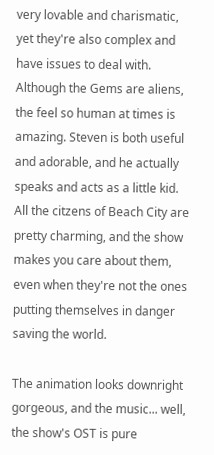very lovable and charismatic, yet they're also complex and have issues to deal with. Although the Gems are aliens, the feel so human at times is amazing. Steven is both useful and adorable, and he actually speaks and acts as a little kid. All the citzens of Beach City are pretty charming, and the show makes you care about them, even when they're not the ones putting themselves in danger saving the world.

The animation looks downright gorgeous, and the music... well, the show's OST is pure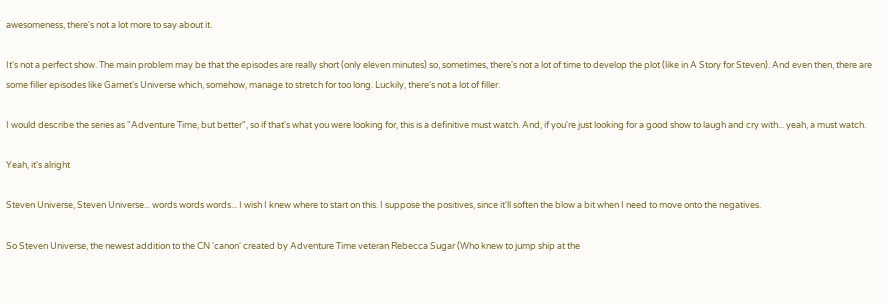awesomeness, there's not a lot more to say about it.

It's not a perfect show. The main problem may be that the episodes are really short (only eleven minutes) so, sometimes, there's not a lot of time to develop the plot (like in A Story for Steven). And even then, there are some filler episodes like Garnet's Universe which, somehow, manage to stretch for too long. Luckily, there's not a lot of filler.

I would describe the series as "Adventure Time, but better", so if that's what you were looking for, this is a definitive must watch. And, if you're just looking for a good show to laugh and cry with... yeah, a must watch.

Yeah, it's alright

Steven Universe, Steven Universe... words words words... I wish I knew where to start on this. I suppose the positives, since it'll soften the blow a bit when I need to move onto the negatives.

So Steven Universe, the newest addition to the CN 'canon' created by Adventure Time veteran Rebecca Sugar (Who knew to jump ship at the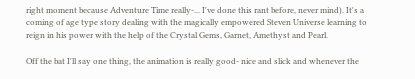right moment because Adventure Time really-... I've done this rant before, never mind). It's a coming of age type story dealing with the magically empowered Steven Universe learning to reign in his power with the help of the Crystal Gems, Garnet, Amethyst and Pearl.

Off the bat I'll say one thing, the animation is really good- nice and slick and whenever the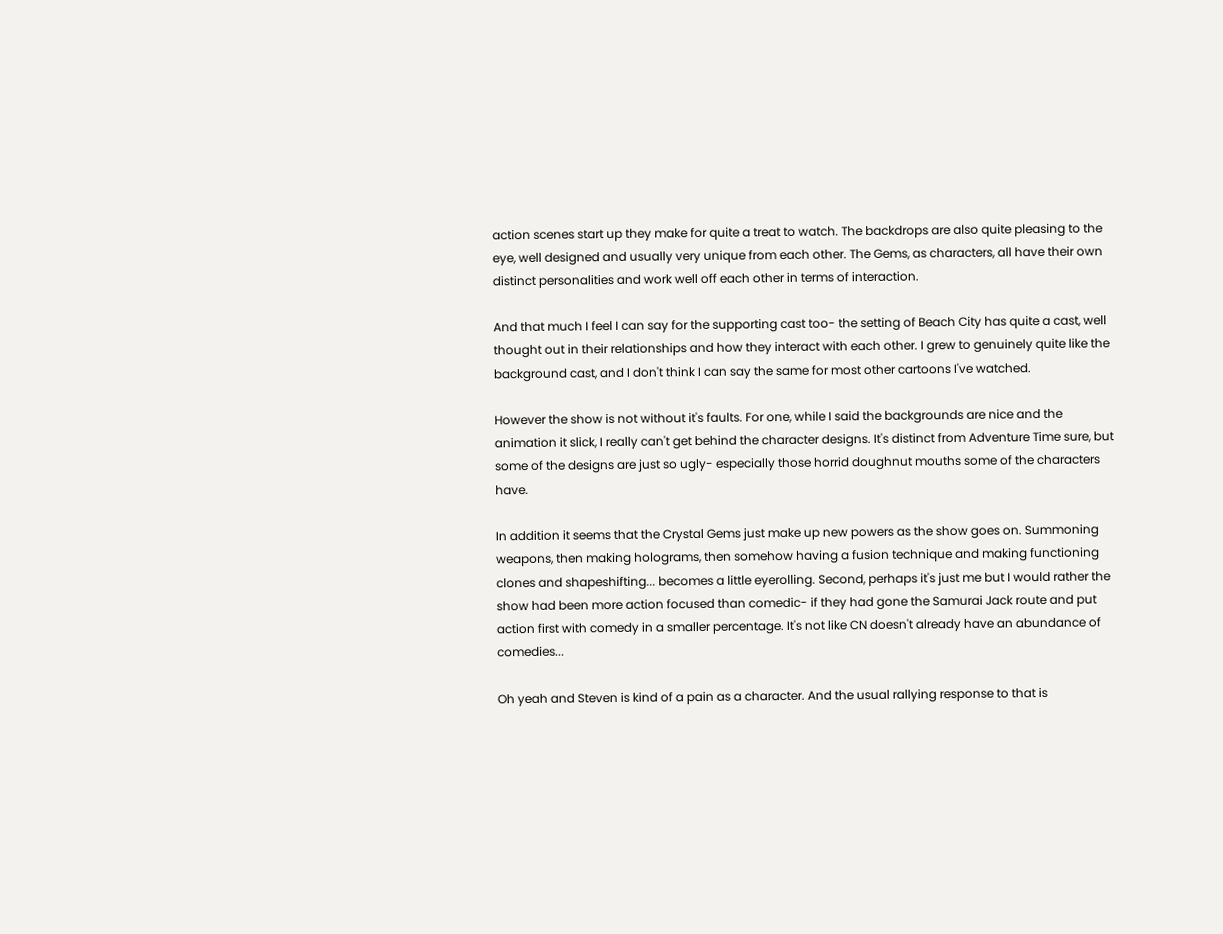action scenes start up they make for quite a treat to watch. The backdrops are also quite pleasing to the eye, well designed and usually very unique from each other. The Gems, as characters, all have their own distinct personalities and work well off each other in terms of interaction.

And that much I feel I can say for the supporting cast too- the setting of Beach City has quite a cast, well thought out in their relationships and how they interact with each other. I grew to genuinely quite like the background cast, and I don't think I can say the same for most other cartoons I've watched.

However the show is not without it's faults. For one, while I said the backgrounds are nice and the animation it slick, I really can't get behind the character designs. It's distinct from Adventure Time sure, but some of the designs are just so ugly- especially those horrid doughnut mouths some of the characters have.

In addition it seems that the Crystal Gems just make up new powers as the show goes on. Summoning weapons, then making holograms, then somehow having a fusion technique and making functioning clones and shapeshifting... becomes a little eyerolling. Second, perhaps it's just me but I would rather the show had been more action focused than comedic- if they had gone the Samurai Jack route and put action first with comedy in a smaller percentage. It's not like CN doesn't already have an abundance of comedies...

Oh yeah and Steven is kind of a pain as a character. And the usual rallying response to that is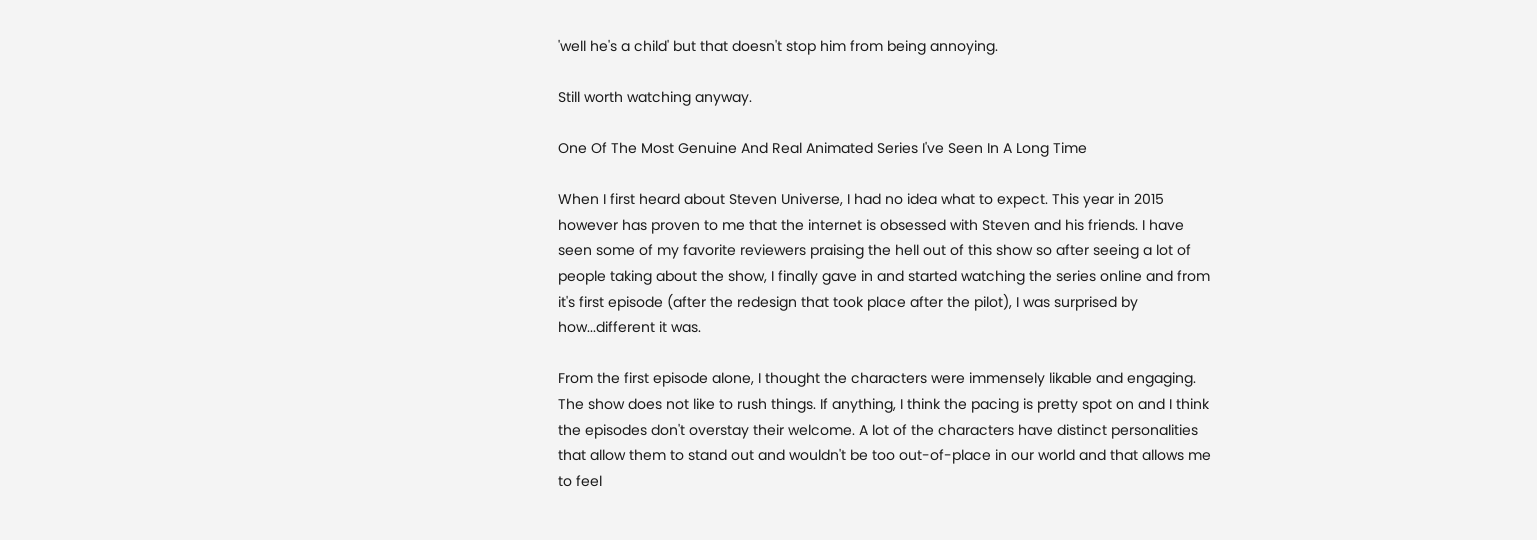'well he's a child' but that doesn't stop him from being annoying.

Still worth watching anyway.

One Of The Most Genuine And Real Animated Series I've Seen In A Long Time

When I first heard about Steven Universe, I had no idea what to expect. This year in 2015 however has proven to me that the internet is obsessed with Steven and his friends. I have seen some of my favorite reviewers praising the hell out of this show so after seeing a lot of people taking about the show, I finally gave in and started watching the series online and from it's first episode (after the redesign that took place after the pilot), I was surprised by how...different it was.

From the first episode alone, I thought the characters were immensely likable and engaging. The show does not like to rush things. If anything, I think the pacing is pretty spot on and I think the episodes don't overstay their welcome. A lot of the characters have distinct personalities that allow them to stand out and wouldn't be too out-of-place in our world and that allows me to feel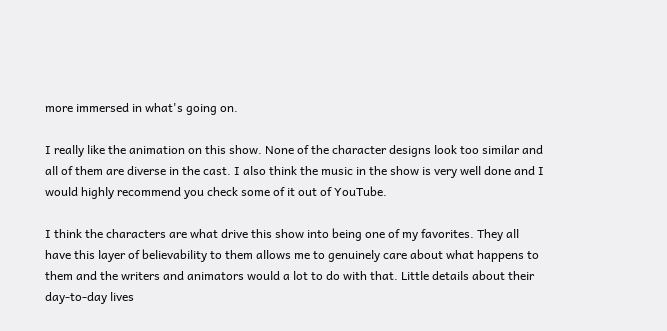more immersed in what's going on.

I really like the animation on this show. None of the character designs look too similar and all of them are diverse in the cast. I also think the music in the show is very well done and I would highly recommend you check some of it out of YouTube.

I think the characters are what drive this show into being one of my favorites. They all have this layer of believability to them allows me to genuinely care about what happens to them and the writers and animators would a lot to do with that. Little details about their day-to-day lives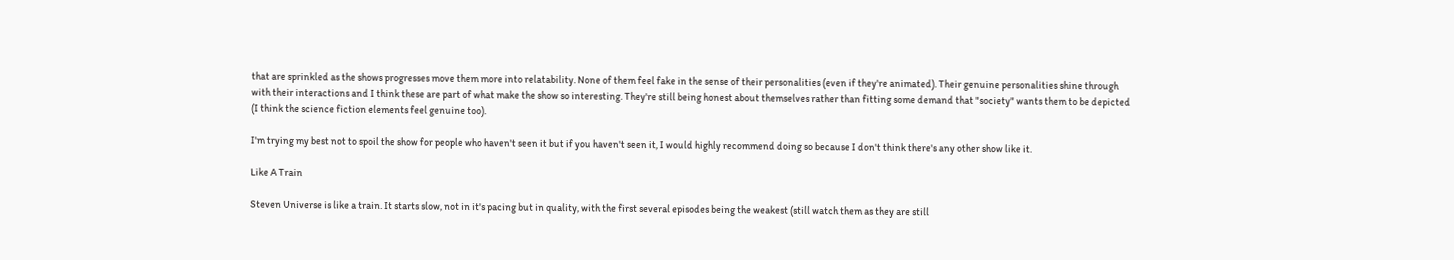that are sprinkled as the shows progresses move them more into relatability. None of them feel fake in the sense of their personalities (even if they're animated). Their genuine personalities shine through with their interactions and I think these are part of what make the show so interesting. They're still being honest about themselves rather than fitting some demand that "society" wants them to be depicted (I think the science fiction elements feel genuine too).

I'm trying my best not to spoil the show for people who haven't seen it but if you haven't seen it, I would highly recommend doing so because I don't think there's any other show like it.

Like A Train

Steven Universe is like a train. It starts slow, not in it's pacing but in quality, with the first several episodes being the weakest (still watch them as they are still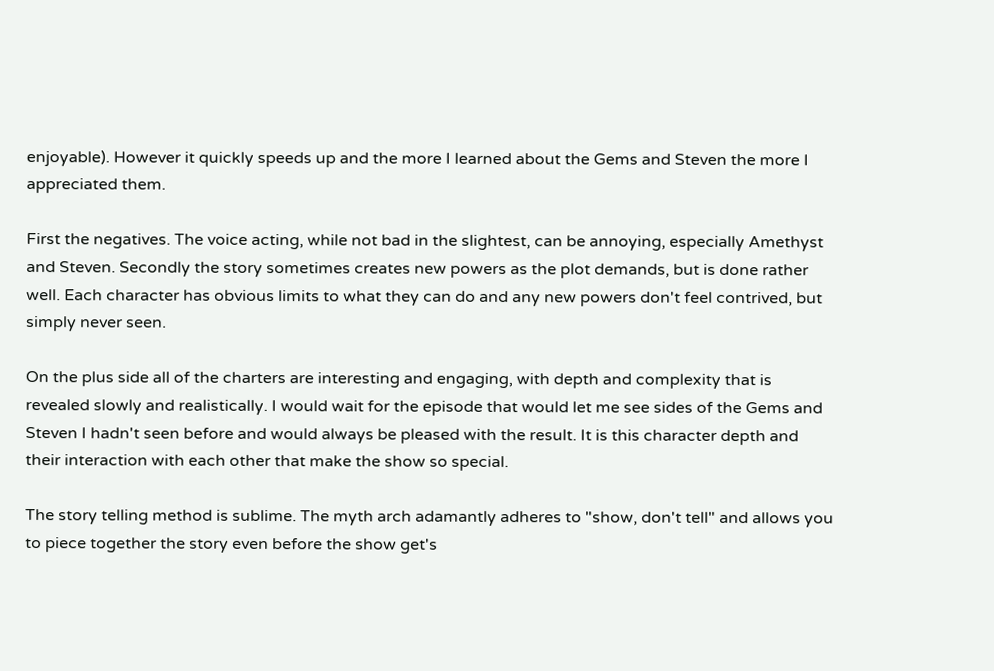enjoyable). However it quickly speeds up and the more I learned about the Gems and Steven the more I appreciated them.

First the negatives. The voice acting, while not bad in the slightest, can be annoying, especially Amethyst and Steven. Secondly the story sometimes creates new powers as the plot demands, but is done rather well. Each character has obvious limits to what they can do and any new powers don't feel contrived, but simply never seen.

On the plus side all of the charters are interesting and engaging, with depth and complexity that is revealed slowly and realistically. I would wait for the episode that would let me see sides of the Gems and Steven I hadn't seen before and would always be pleased with the result. It is this character depth and their interaction with each other that make the show so special.

The story telling method is sublime. The myth arch adamantly adheres to "show, don't tell" and allows you to piece together the story even before the show get's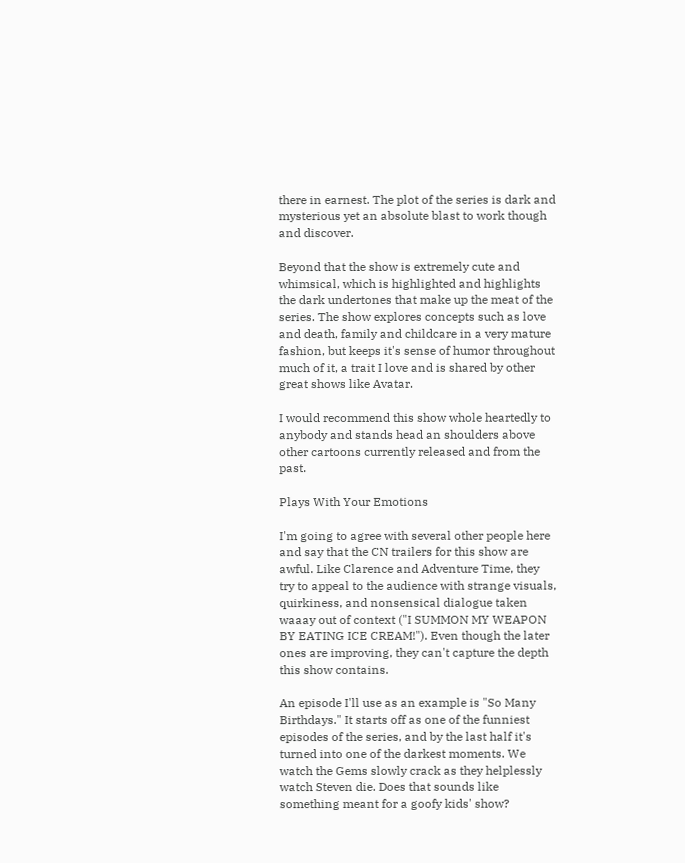there in earnest. The plot of the series is dark and mysterious yet an absolute blast to work though and discover.

Beyond that the show is extremely cute and whimsical, which is highlighted and highlights the dark undertones that make up the meat of the series. The show explores concepts such as love and death, family and childcare in a very mature fashion, but keeps it's sense of humor throughout much of it, a trait I love and is shared by other great shows like Avatar.

I would recommend this show whole heartedly to anybody and stands head an shoulders above other cartoons currently released and from the past.

Plays With Your Emotions

I'm going to agree with several other people here and say that the CN trailers for this show are awful. Like Clarence and Adventure Time, they try to appeal to the audience with strange visuals, quirkiness, and nonsensical dialogue taken waaay out of context ("I SUMMON MY WEAPON BY EATING ICE CREAM!"). Even though the later ones are improving, they can't capture the depth this show contains.

An episode I'll use as an example is "So Many Birthdays." It starts off as one of the funniest episodes of the series, and by the last half it's turned into one of the darkest moments. We watch the Gems slowly crack as they helplessly watch Steven die. Does that sounds like something meant for a goofy kids' show?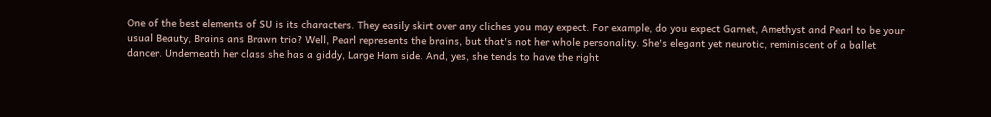One of the best elements of SU is its characters. They easily skirt over any cliches you may expect. For example, do you expect Garnet, Amethyst and Pearl to be your usual Beauty, Brains ans Brawn trio? Well, Pearl represents the brains, but that's not her whole personality. She's elegant yet neurotic, reminiscent of a ballet dancer. Underneath her class she has a giddy, Large Ham side. And, yes, she tends to have the right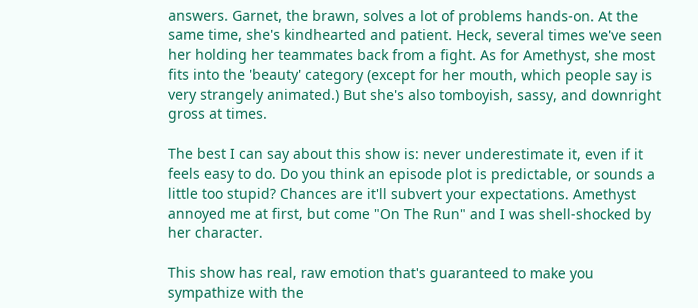answers. Garnet, the brawn, solves a lot of problems hands-on. At the same time, she's kindhearted and patient. Heck, several times we've seen her holding her teammates back from a fight. As for Amethyst, she most fits into the 'beauty' category (except for her mouth, which people say is very strangely animated.) But she's also tomboyish, sassy, and downright gross at times.

The best I can say about this show is: never underestimate it, even if it feels easy to do. Do you think an episode plot is predictable, or sounds a little too stupid? Chances are it'll subvert your expectations. Amethyst annoyed me at first, but come "On The Run" and I was shell-shocked by her character.

This show has real, raw emotion that's guaranteed to make you sympathize with the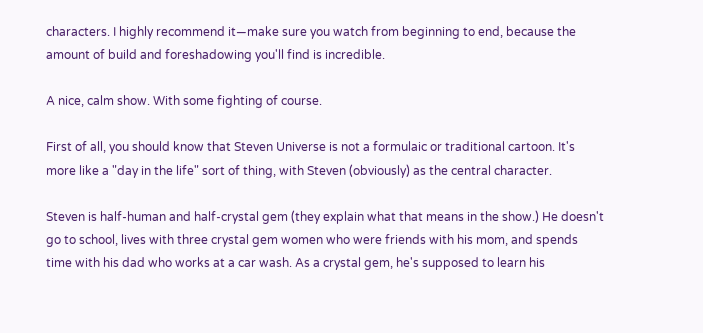characters. I highly recommend it—make sure you watch from beginning to end, because the amount of build and foreshadowing you'll find is incredible.

A nice, calm show. With some fighting of course.

First of all, you should know that Steven Universe is not a formulaic or traditional cartoon. It's more like a "day in the life" sort of thing, with Steven (obviously) as the central character.

Steven is half-human and half-crystal gem (they explain what that means in the show.) He doesn't go to school, lives with three crystal gem women who were friends with his mom, and spends time with his dad who works at a car wash. As a crystal gem, he's supposed to learn his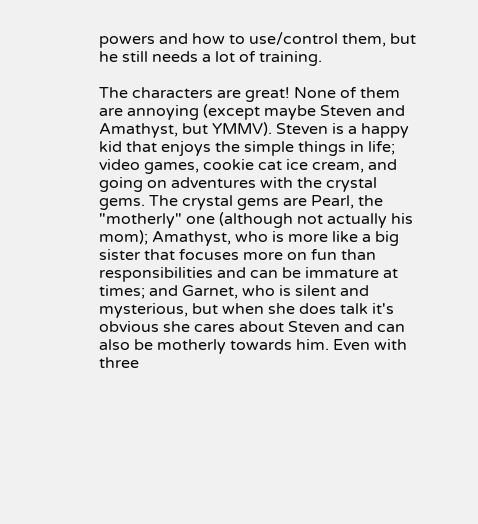powers and how to use/control them, but he still needs a lot of training.

The characters are great! None of them are annoying (except maybe Steven and Amathyst, but YMMV). Steven is a happy kid that enjoys the simple things in life; video games, cookie cat ice cream, and going on adventures with the crystal gems. The crystal gems are Pearl, the "motherly" one (although not actually his mom); Amathyst, who is more like a big sister that focuses more on fun than responsibilities and can be immature at times; and Garnet, who is silent and mysterious, but when she does talk it's obvious she cares about Steven and can also be motherly towards him. Even with three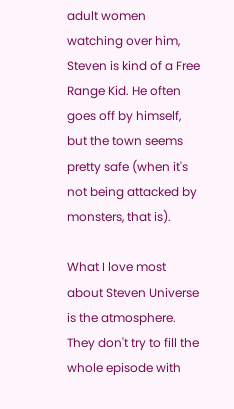adult women watching over him, Steven is kind of a Free Range Kid. He often goes off by himself, but the town seems pretty safe (when it's not being attacked by monsters, that is).

What I love most about Steven Universe is the atmosphere. They don't try to fill the whole episode with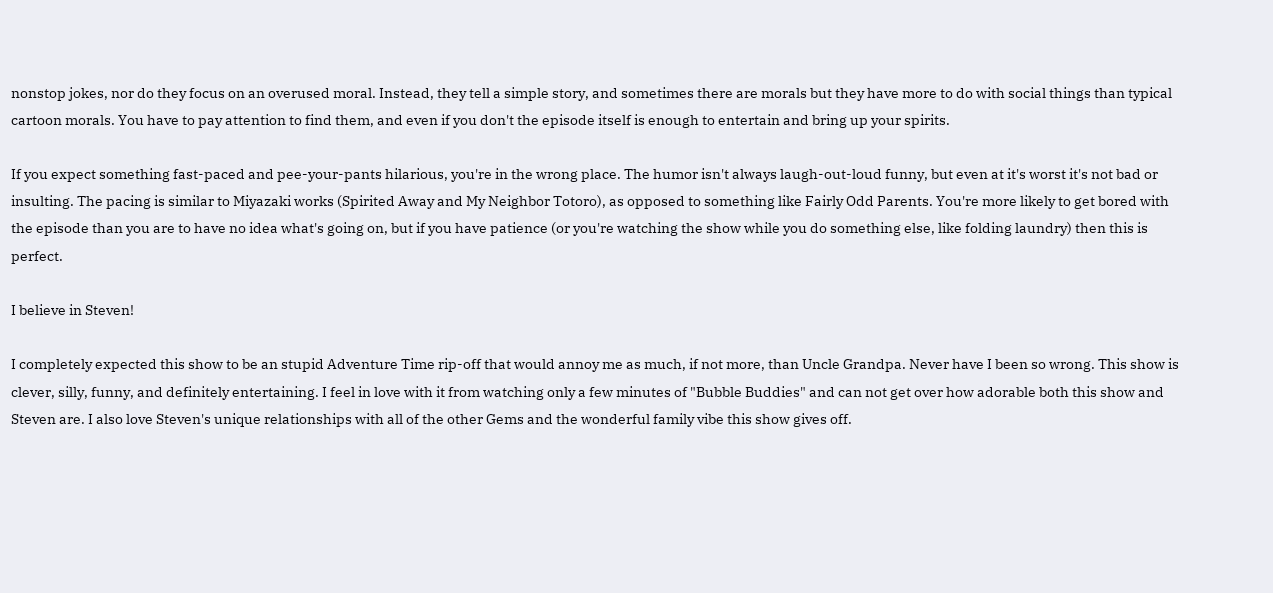nonstop jokes, nor do they focus on an overused moral. Instead, they tell a simple story, and sometimes there are morals but they have more to do with social things than typical cartoon morals. You have to pay attention to find them, and even if you don't the episode itself is enough to entertain and bring up your spirits.

If you expect something fast-paced and pee-your-pants hilarious, you're in the wrong place. The humor isn't always laugh-out-loud funny, but even at it's worst it's not bad or insulting. The pacing is similar to Miyazaki works (Spirited Away and My Neighbor Totoro), as opposed to something like Fairly Odd Parents. You're more likely to get bored with the episode than you are to have no idea what's going on, but if you have patience (or you're watching the show while you do something else, like folding laundry) then this is perfect.

I believe in Steven!

I completely expected this show to be an stupid Adventure Time rip-off that would annoy me as much, if not more, than Uncle Grandpa. Never have I been so wrong. This show is clever, silly, funny, and definitely entertaining. I feel in love with it from watching only a few minutes of "Bubble Buddies" and can not get over how adorable both this show and Steven are. I also love Steven's unique relationships with all of the other Gems and the wonderful family vibe this show gives off.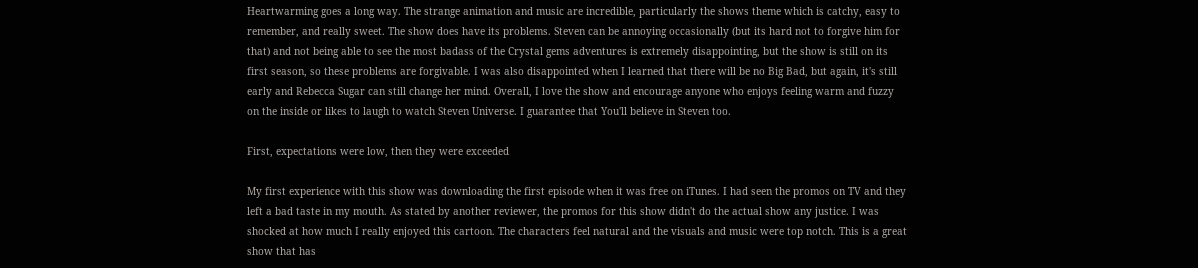Heartwarming goes a long way. The strange animation and music are incredible, particularly the shows theme which is catchy, easy to remember, and really sweet. The show does have its problems. Steven can be annoying occasionally (but its hard not to forgive him for that) and not being able to see the most badass of the Crystal gems adventures is extremely disappointing, but the show is still on its first season, so these problems are forgivable. I was also disappointed when I learned that there will be no Big Bad, but again, it's still early and Rebecca Sugar can still change her mind. Overall, I love the show and encourage anyone who enjoys feeling warm and fuzzy on the inside or likes to laugh to watch Steven Universe. I guarantee that You'll believe in Steven too.

First, expectations were low, then they were exceeded

My first experience with this show was downloading the first episode when it was free on iTunes. I had seen the promos on TV and they left a bad taste in my mouth. As stated by another reviewer, the promos for this show didn't do the actual show any justice. I was shocked at how much I really enjoyed this cartoon. The characters feel natural and the visuals and music were top notch. This is a great show that has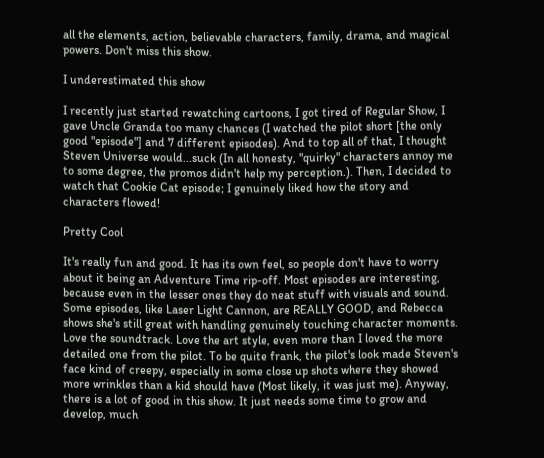all the elements, action, believable characters, family, drama, and magical powers. Don't miss this show.

I underestimated this show

I recently just started rewatching cartoons, I got tired of Regular Show, I gave Uncle Granda too many chances (I watched the pilot short [the only good "episode"] and 7 different episodes). And to top all of that, I thought Steven Universe would...suck (In all honesty, "quirky" characters annoy me to some degree, the promos didn't help my perception.). Then, I decided to watch that Cookie Cat episode; I genuinely liked how the story and characters flowed!

Pretty Cool

It's really fun and good. It has its own feel, so people don't have to worry about it being an Adventure Time rip-off. Most episodes are interesting, because even in the lesser ones they do neat stuff with visuals and sound. Some episodes, like Laser Light Cannon, are REALLY GOOD, and Rebecca shows she's still great with handling genuinely touching character moments. Love the soundtrack. Love the art style, even more than I loved the more detailed one from the pilot. To be quite frank, the pilot's look made Steven's face kind of creepy, especially in some close up shots where they showed more wrinkles than a kid should have (Most likely, it was just me). Anyway, there is a lot of good in this show. It just needs some time to grow and develop, much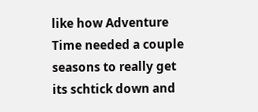like how Adventure Time needed a couple seasons to really get its schtick down and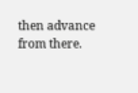then advance from there.